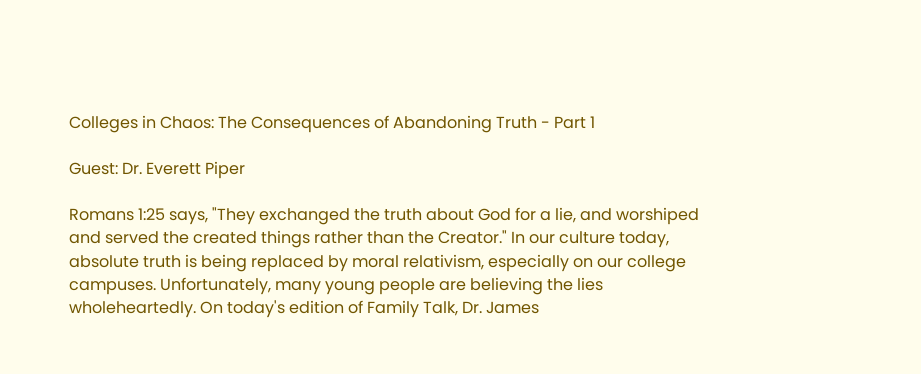Colleges in Chaos: The Consequences of Abandoning Truth - Part 1

Guest: Dr. Everett Piper

Romans 1:25 says, "They exchanged the truth about God for a lie, and worshiped and served the created things rather than the Creator." In our culture today, absolute truth is being replaced by moral relativism, especially on our college campuses. Unfortunately, many young people are believing the lies wholeheartedly. On today's edition of Family Talk, Dr. James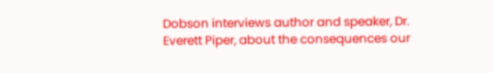Dobson interviews author and speaker, Dr. Everett Piper, about the consequences our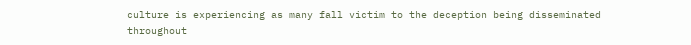culture is experiencing as many fall victim to the deception being disseminated throughout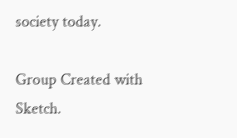society today.

Group Created with Sketch.